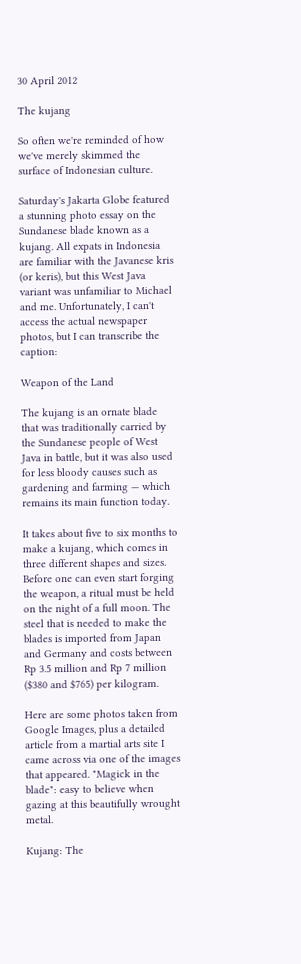30 April 2012

The kujang

So often we're reminded of how we've merely skimmed the surface of Indonesian culture.

Saturday's Jakarta Globe featured a stunning photo essay on the Sundanese blade known as a kujang. All expats in Indonesia are familiar with the Javanese kris (or keris), but this West Java variant was unfamiliar to Michael and me. Unfortunately, I can't access the actual newspaper photos, but I can transcribe the caption:

Weapon of the Land

The kujang is an ornate blade that was traditionally carried by the Sundanese people of West Java in battle, but it was also used for less bloody causes such as gardening and farming — which remains its main function today.

It takes about five to six months to make a kujang, which comes in three different shapes and sizes. Before one can even start forging the weapon, a ritual must be held on the night of a full moon. The steel that is needed to make the blades is imported from Japan and Germany and costs between Rp 3.5 million and Rp 7 million ($380 and $765) per kilogram.

Here are some photos taken from Google Images, plus a detailed article from a martial arts site I came across via one of the images that appeared. "Magick in the blade": easy to believe when gazing at this beautifully wrought metal.

Kujang: The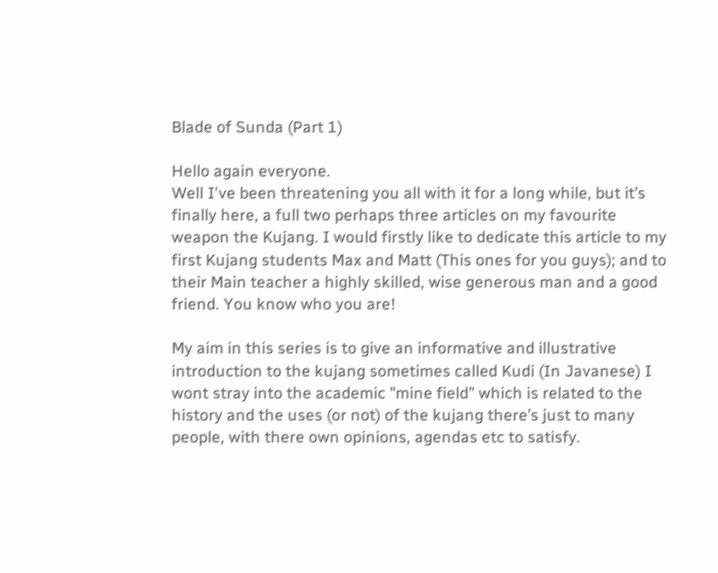Blade of Sunda (Part 1)

Hello again everyone.
Well I've been threatening you all with it for a long while, but it’s finally here, a full two perhaps three articles on my favourite weapon the Kujang. I would firstly like to dedicate this article to my first Kujang students Max and Matt (This ones for you guys); and to their Main teacher a highly skilled, wise generous man and a good friend. You know who you are!

My aim in this series is to give an informative and illustrative introduction to the kujang sometimes called Kudi (In Javanese) I wont stray into the academic "mine field" which is related to the history and the uses (or not) of the kujang there’s just to many people, with there own opinions, agendas etc to satisfy.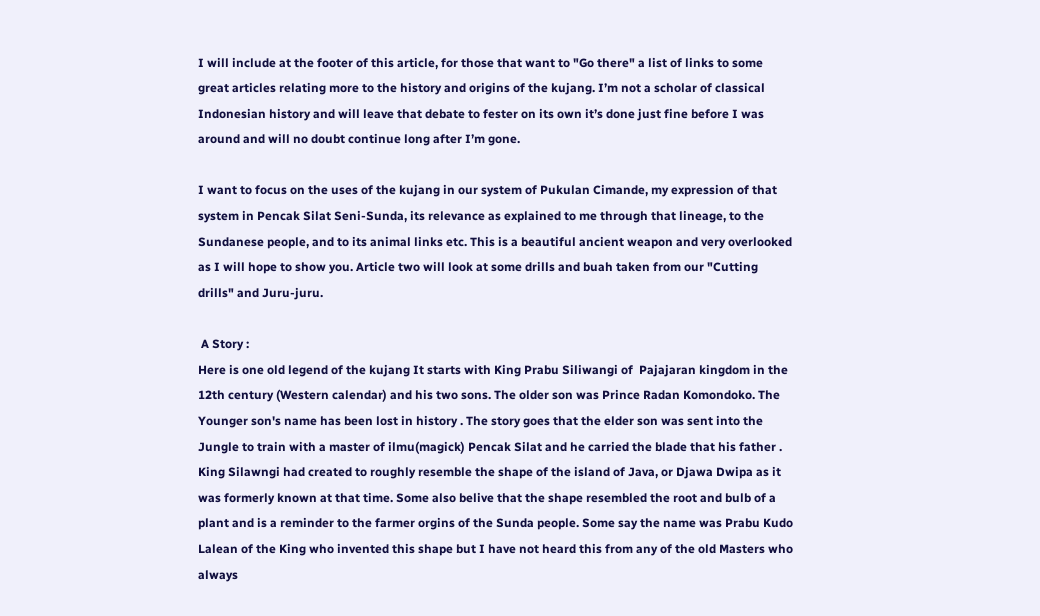I will include at the footer of this article, for those that want to "Go there" a list of links to some great articles relating more to the history and origins of the kujang. I’m not a scholar of classical Indonesian history and will leave that debate to fester on its own it’s done just fine before I was around and will no doubt continue long after I’m gone.

I want to focus on the uses of the kujang in our system of Pukulan Cimande, my expression of that system in Pencak Silat Seni-Sunda, its relevance as explained to me through that lineage, to the Sundanese people, and to its animal links etc. This is a beautiful ancient weapon and very overlooked as I will hope to show you. Article two will look at some drills and buah taken from our "Cutting drills" and Juru-juru.

 A Story :
Here is one old legend of the kujang It starts with King Prabu Siliwangi of  Pajajaran kingdom in the 12th century (Western calendar) and his two sons. The older son was Prince Radan Komondoko. The Younger son's name has been lost in history . The story goes that the elder son was sent into the Jungle to train with a master of ilmu(magick) Pencak Silat and he carried the blade that his father . King Silawngi had created to roughly resemble the shape of the island of Java, or Djawa Dwipa as it was formerly known at that time. Some also belive that the shape resembled the root and bulb of a plant and is a reminder to the farmer orgins of the Sunda people. Some say the name was Prabu Kudo Lalean of the King who invented this shape but I have not heard this from any of the old Masters who always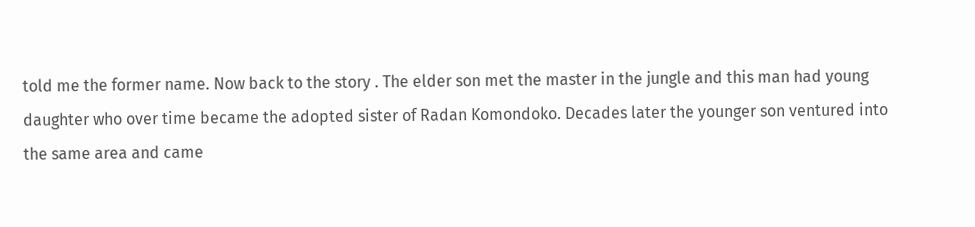told me the former name. Now back to the story . The elder son met the master in the jungle and this man had young daughter who over time became the adopted sister of Radan Komondoko. Decades later the younger son ventured into the same area and came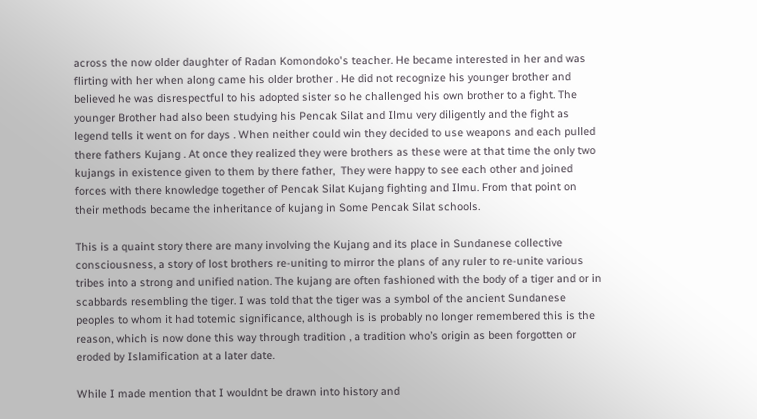across the now older daughter of Radan Komondoko's teacher. He became interested in her and was flirting with her when along came his older brother . He did not recognize his younger brother and believed he was disrespectful to his adopted sister so he challenged his own brother to a fight. The younger Brother had also been studying his Pencak Silat and Ilmu very diligently and the fight as legend tells it went on for days . When neither could win they decided to use weapons and each pulled there fathers Kujang . At once they realized they were brothers as these were at that time the only two kujangs in existence given to them by there father,  They were happy to see each other and joined forces with there knowledge together of Pencak Silat Kujang fighting and Ilmu. From that point on their methods became the inheritance of kujang in Some Pencak Silat schools.

This is a quaint story there are many involving the Kujang and its place in Sundanese collective consciousness, a story of lost brothers re-uniting to mirror the plans of any ruler to re-unite various tribes into a strong and unified nation. The kujang are often fashioned with the body of a tiger and or in scabbards resembling the tiger. I was told that the tiger was a symbol of the ancient Sundanese peoples to whom it had totemic significance, although is is probably no longer remembered this is the reason, which is now done this way through tradition , a tradition who’s origin as been forgotten or eroded by Islamification at a later date.

While I made mention that I wouldnt be drawn into history and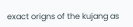exact origns of the kujang as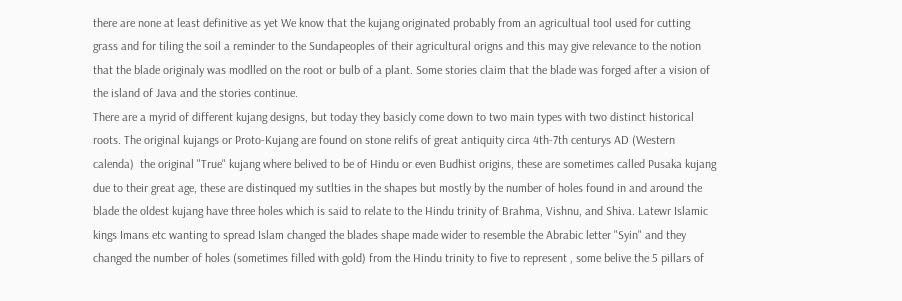there are none at least definitive as yet We know that the kujang originated probably from an agricultual tool used for cutting grass and for tiling the soil a reminder to the Sundapeoples of their agricultural origns and this may give relevance to the notion that the blade originaly was modlled on the root or bulb of a plant. Some stories claim that the blade was forged after a vision of the island of Java and the stories continue.
There are a myrid of different kujang designs, but today they basicly come down to two main types with two distinct historical roots. The original kujangs or Proto-Kujang are found on stone relifs of great antiquity circa 4th-7th centurys AD (Western calenda)  the original "True" kujang where belived to be of Hindu or even Budhist origins, these are sometimes called Pusaka kujang due to their great age, these are distinqued my sutlties in the shapes but mostly by the number of holes found in and around the blade the oldest kujang have three holes which is said to relate to the Hindu trinity of Brahma, Vishnu, and Shiva. Latewr Islamic kings Imans etc wanting to spread Islam changed the blades shape made wider to resemble the Abrabic letter "Syin" and they changed the number of holes (sometimes filled with gold) from the Hindu trinity to five to represent , some belive the 5 pillars of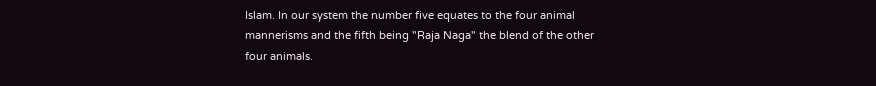Islam. In our system the number five equates to the four animal mannerisms and the fifth being "Raja Naga" the blend of the other four animals.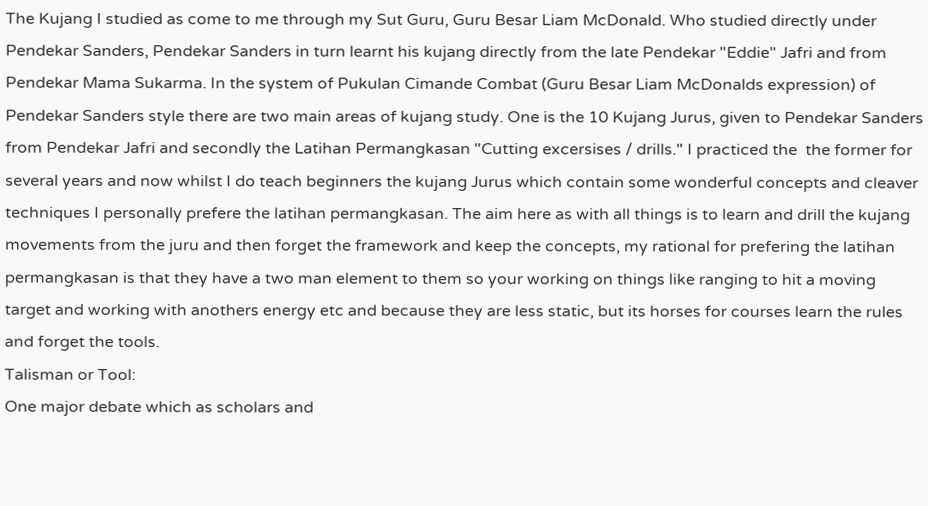The Kujang I studied as come to me through my Sut Guru, Guru Besar Liam McDonald. Who studied directly under Pendekar Sanders, Pendekar Sanders in turn learnt his kujang directly from the late Pendekar "Eddie" Jafri and from Pendekar Mama Sukarma. In the system of Pukulan Cimande Combat (Guru Besar Liam McDonalds expression) of Pendekar Sanders style there are two main areas of kujang study. One is the 10 Kujang Jurus, given to Pendekar Sanders from Pendekar Jafri and secondly the Latihan Permangkasan "Cutting excersises / drills." I practiced the  the former for several years and now whilst I do teach beginners the kujang Jurus which contain some wonderful concepts and cleaver techniques I personally prefere the latihan permangkasan. The aim here as with all things is to learn and drill the kujang movements from the juru and then forget the framework and keep the concepts, my rational for prefering the latihan permangkasan is that they have a two man element to them so your working on things like ranging to hit a moving target and working with anothers energy etc and because they are less static, but its horses for courses learn the rules and forget the tools.
Talisman or Tool:
One major debate which as scholars and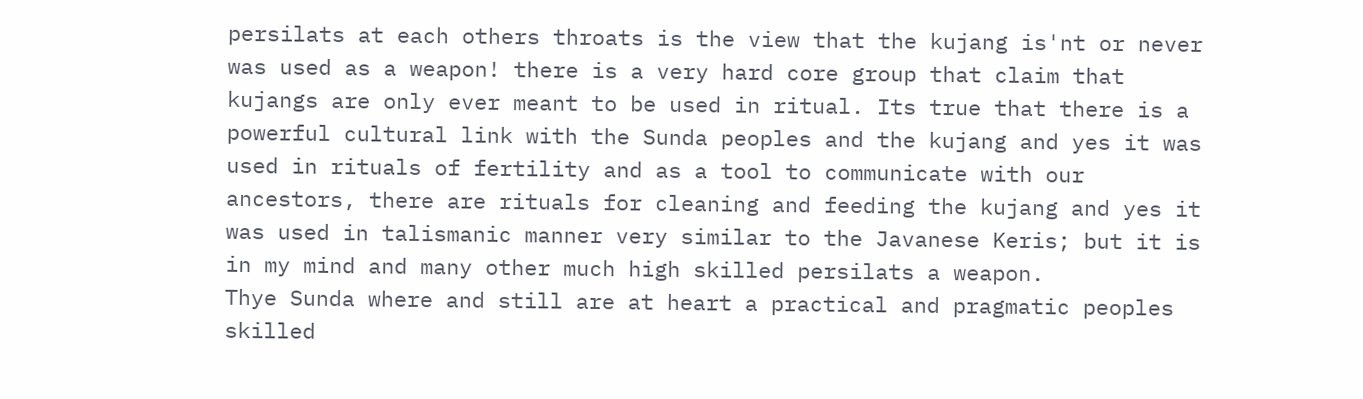persilats at each others throats is the view that the kujang is'nt or never was used as a weapon! there is a very hard core group that claim that kujangs are only ever meant to be used in ritual. Its true that there is a powerful cultural link with the Sunda peoples and the kujang and yes it was used in rituals of fertility and as a tool to communicate with our ancestors, there are rituals for cleaning and feeding the kujang and yes it was used in talismanic manner very similar to the Javanese Keris; but it is in my mind and many other much high skilled persilats a weapon.
Thye Sunda where and still are at heart a practical and pragmatic peoples skilled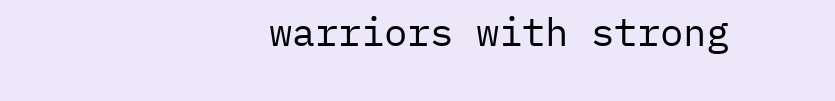warriors with strong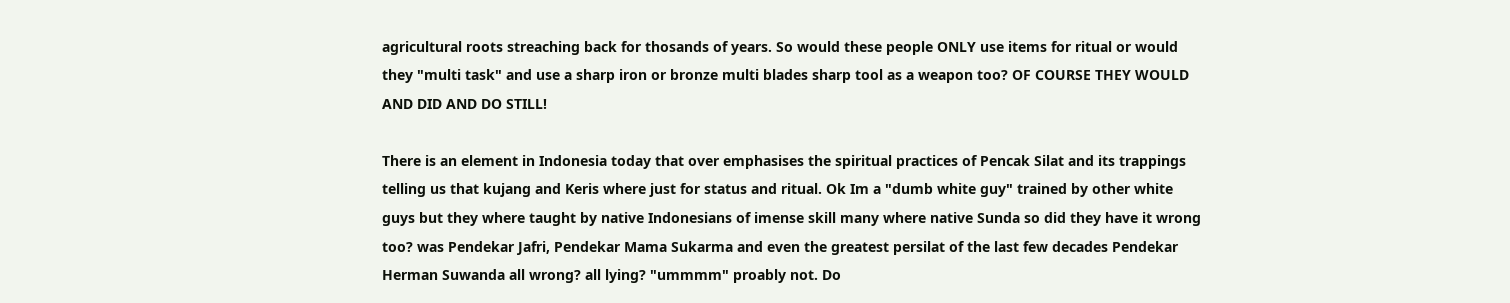agricultural roots streaching back for thosands of years. So would these people ONLY use items for ritual or would they "multi task" and use a sharp iron or bronze multi blades sharp tool as a weapon too? OF COURSE THEY WOULD AND DID AND DO STILL!

There is an element in Indonesia today that over emphasises the spiritual practices of Pencak Silat and its trappings telling us that kujang and Keris where just for status and ritual. Ok Im a "dumb white guy" trained by other white guys but they where taught by native Indonesians of imense skill many where native Sunda so did they have it wrong too? was Pendekar Jafri, Pendekar Mama Sukarma and even the greatest persilat of the last few decades Pendekar Herman Suwanda all wrong? all lying? "ummmm" proably not. Do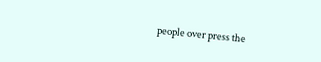people over press the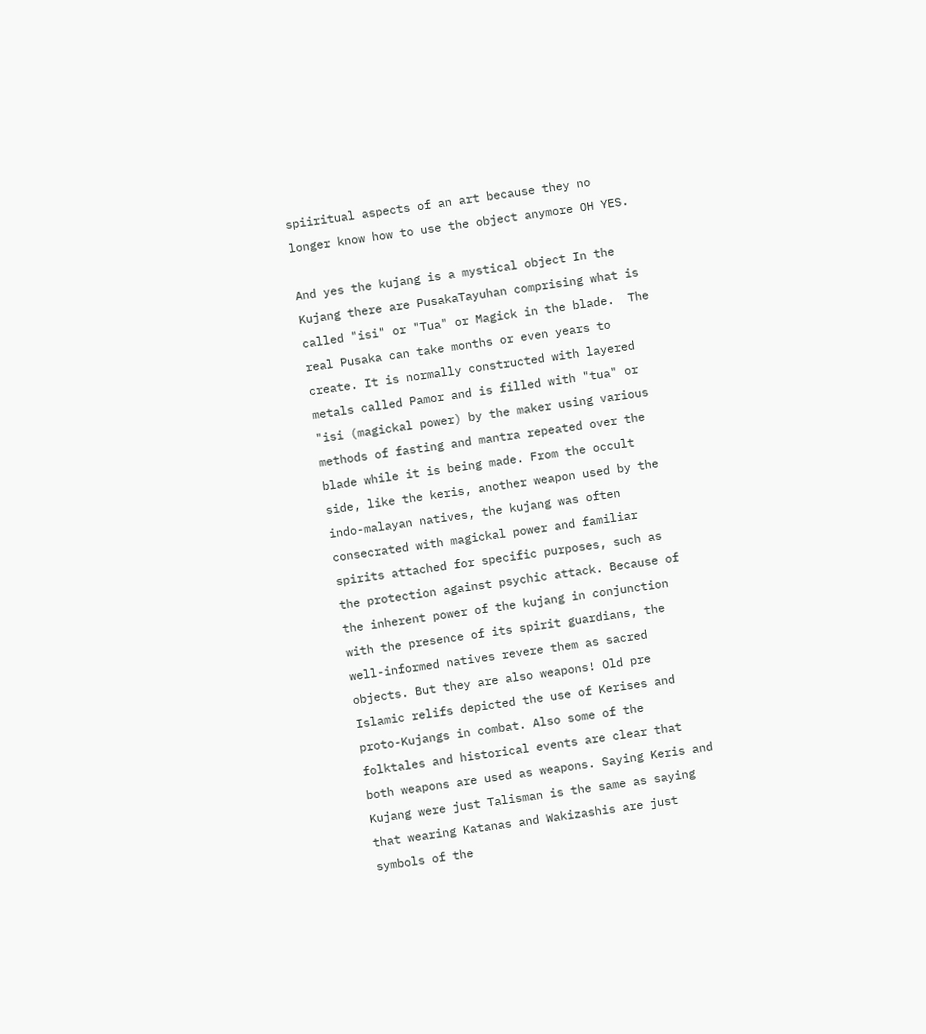spiiritual aspects of an art because they no longer know how to use the object anymore OH YES.

And yes the kujang is a mystical object In the Kujang there are PusakaTayuhan comprising what is called "isi" or "Tua" or Magick in the blade.  The real Pusaka can take months or even years to create. It is normally constructed with layered metals called Pamor and is filled with "tua" or "isi (magickal power) by the maker using various methods of fasting and mantra repeated over the blade while it is being made. From the occult side, like the keris, another weapon used by the indo-malayan natives, the kujang was often consecrated with magickal power and familiar spirits attached for specific purposes, such as the protection against psychic attack. Because of the inherent power of the kujang in conjunction with the presence of its spirit guardians, the well-informed natives revere them as sacred objects. But they are also weapons! Old pre Islamic relifs depicted the use of Kerises and proto-Kujangs in combat. Also some of the folktales and historical events are clear that both weapons are used as weapons. Saying Keris and Kujang were just Talisman is the same as saying that wearing Katanas and Wakizashis are just symbols of the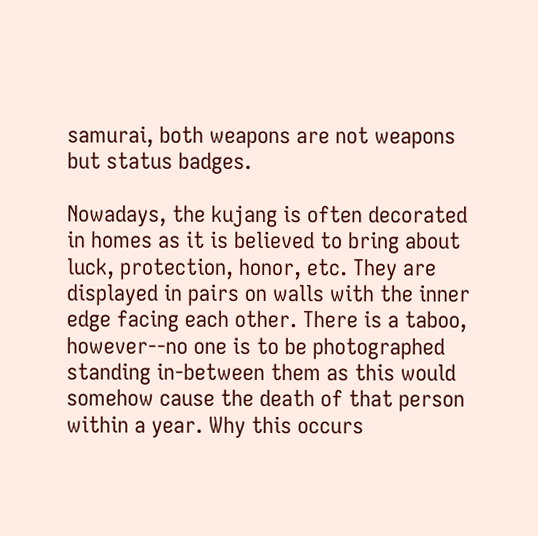samurai, both weapons are not weapons but status badges.

Nowadays, the kujang is often decorated in homes as it is believed to bring about luck, protection, honor, etc. They are displayed in pairs on walls with the inner edge facing each other. There is a taboo, however--no one is to be photographed standing in-between them as this would somehow cause the death of that person within a year. Why this occurs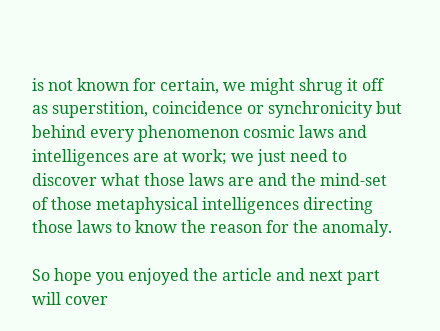is not known for certain, we might shrug it off as superstition, coincidence or synchronicity but behind every phenomenon cosmic laws and intelligences are at work; we just need to discover what those laws are and the mind-set of those metaphysical intelligences directing those laws to know the reason for the anomaly.

So hope you enjoyed the article and next part will cover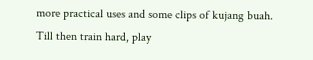more practical uses and some clips of kujang buah.
Till then train hard, play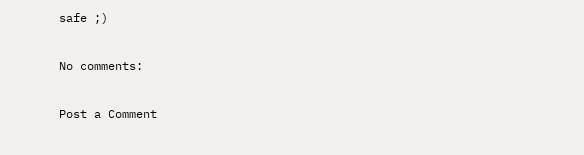safe ;)

No comments:

Post a Comment